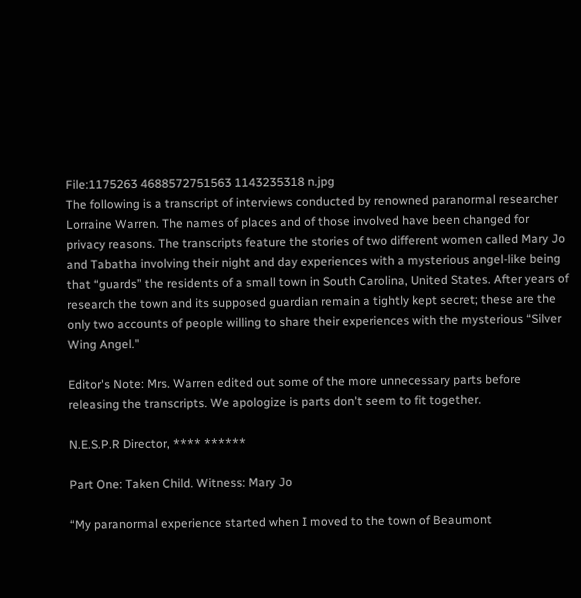File:1175263 4688572751563 1143235318 n.jpg
The following is a transcript of interviews conducted by renowned paranormal researcher Lorraine Warren. The names of places and of those involved have been changed for privacy reasons. The transcripts feature the stories of two different women called Mary Jo and Tabatha involving their night and day experiences with a mysterious angel-like being that “guards” the residents of a small town in South Carolina, United States. After years of research the town and its supposed guardian remain a tightly kept secret; these are the only two accounts of people willing to share their experiences with the mysterious “Silver Wing Angel."

Editor's Note: Mrs. Warren edited out some of the more unnecessary parts before releasing the transcripts. We apologize is parts don't seem to fit together.

N.E.S.P.R Director, **** ******

Part One: Taken Child. Witness: Mary Jo

“My paranormal experience started when I moved to the town of Beaumont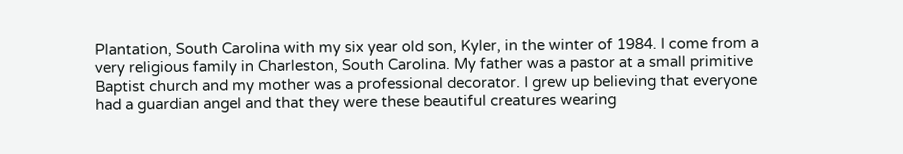Plantation, South Carolina with my six year old son, Kyler, in the winter of 1984. I come from a very religious family in Charleston, South Carolina. My father was a pastor at a small primitive Baptist church and my mother was a professional decorator. I grew up believing that everyone had a guardian angel and that they were these beautiful creatures wearing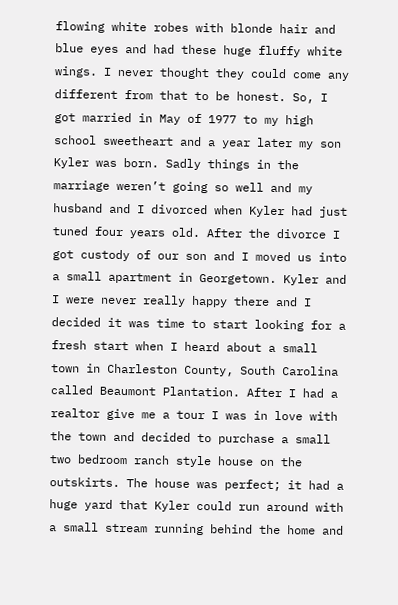flowing white robes with blonde hair and blue eyes and had these huge fluffy white wings. I never thought they could come any different from that to be honest. So, I got married in May of 1977 to my high school sweetheart and a year later my son Kyler was born. Sadly things in the marriage weren’t going so well and my husband and I divorced when Kyler had just tuned four years old. After the divorce I got custody of our son and I moved us into a small apartment in Georgetown. Kyler and I were never really happy there and I decided it was time to start looking for a fresh start when I heard about a small town in Charleston County, South Carolina called Beaumont Plantation. After I had a realtor give me a tour I was in love with the town and decided to purchase a small two bedroom ranch style house on the outskirts. The house was perfect; it had a huge yard that Kyler could run around with a small stream running behind the home and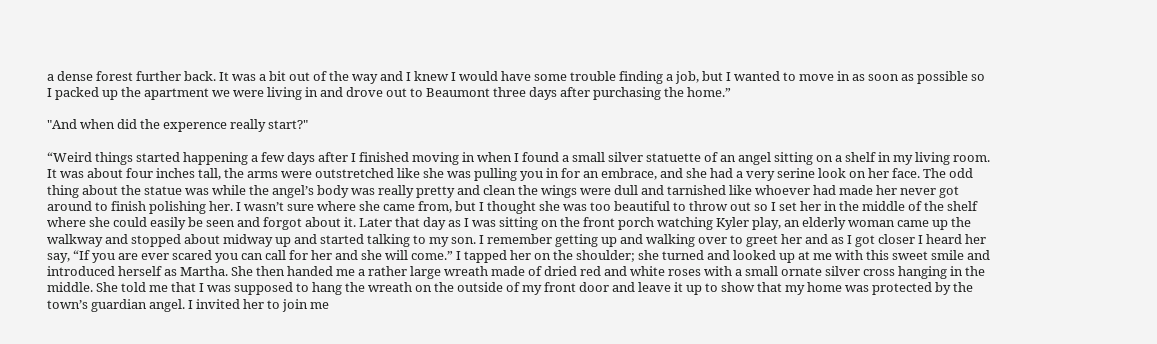a dense forest further back. It was a bit out of the way and I knew I would have some trouble finding a job, but I wanted to move in as soon as possible so I packed up the apartment we were living in and drove out to Beaumont three days after purchasing the home.”

"And when did the experence really start?"

“Weird things started happening a few days after I finished moving in when I found a small silver statuette of an angel sitting on a shelf in my living room. It was about four inches tall, the arms were outstretched like she was pulling you in for an embrace, and she had a very serine look on her face. The odd thing about the statue was while the angel’s body was really pretty and clean the wings were dull and tarnished like whoever had made her never got around to finish polishing her. I wasn’t sure where she came from, but I thought she was too beautiful to throw out so I set her in the middle of the shelf where she could easily be seen and forgot about it. Later that day as I was sitting on the front porch watching Kyler play, an elderly woman came up the walkway and stopped about midway up and started talking to my son. I remember getting up and walking over to greet her and as I got closer I heard her say, “If you are ever scared you can call for her and she will come.” I tapped her on the shoulder; she turned and looked up at me with this sweet smile and introduced herself as Martha. She then handed me a rather large wreath made of dried red and white roses with a small ornate silver cross hanging in the middle. She told me that I was supposed to hang the wreath on the outside of my front door and leave it up to show that my home was protected by the town’s guardian angel. I invited her to join me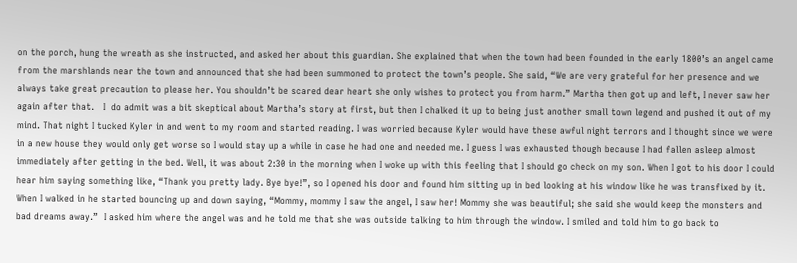on the porch, hung the wreath as she instructed, and asked her about this guardian. She explained that when the town had been founded in the early 1800’s an angel came from the marshlands near the town and announced that she had been summoned to protect the town’s people. She said, “We are very grateful for her presence and we always take great precaution to please her. You shouldn’t be scared dear heart she only wishes to protect you from harm.” Martha then got up and left, I never saw her again after that.   I  do admit was a bit skeptical about Martha’s story at first, but then I chalked it up to being just another small town legend and pushed it out of my mind. That night I tucked Kyler in and went to my room and started reading. I was worried because Kyler would have these awful night terrors and I thought since we were in a new house they would only get worse so I would stay up a while in case he had one and needed me. I guess I was exhausted though because I had fallen asleep almost immediately after getting in the bed. Well, it was about 2:30 in the morning when I woke up with this feeling that I should go check on my son. When I got to his door I could hear him saying something like, “Thank you pretty lady. Bye bye!”, so I opened his door and found him sitting up in bed looking at his window like he was transfixed by it. When I walked in he started bouncing up and down saying, “Mommy, mommy I saw the angel, I saw her! Mommy she was beautiful; she said she would keep the monsters and bad dreams away.”  I asked him where the angel was and he told me that she was outside talking to him through the window. I smiled and told him to go back to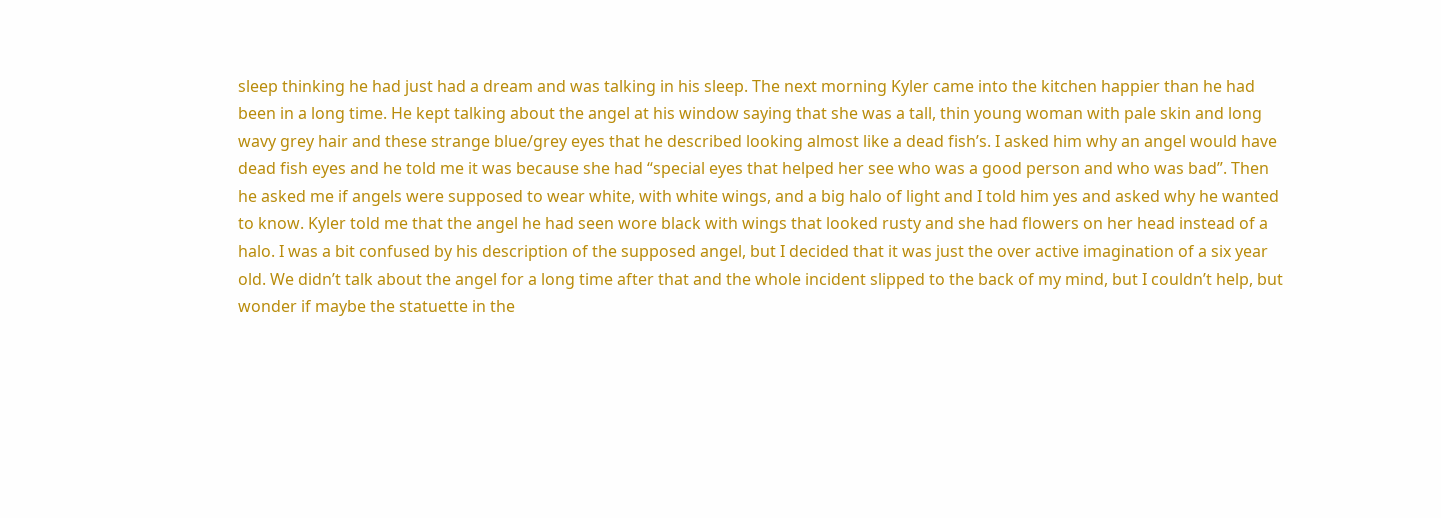sleep thinking he had just had a dream and was talking in his sleep. The next morning Kyler came into the kitchen happier than he had been in a long time. He kept talking about the angel at his window saying that she was a tall, thin young woman with pale skin and long wavy grey hair and these strange blue/grey eyes that he described looking almost like a dead fish’s. I asked him why an angel would have dead fish eyes and he told me it was because she had “special eyes that helped her see who was a good person and who was bad”. Then he asked me if angels were supposed to wear white, with white wings, and a big halo of light and I told him yes and asked why he wanted to know. Kyler told me that the angel he had seen wore black with wings that looked rusty and she had flowers on her head instead of a halo. I was a bit confused by his description of the supposed angel, but I decided that it was just the over active imagination of a six year old. We didn’t talk about the angel for a long time after that and the whole incident slipped to the back of my mind, but I couldn’t help, but wonder if maybe the statuette in the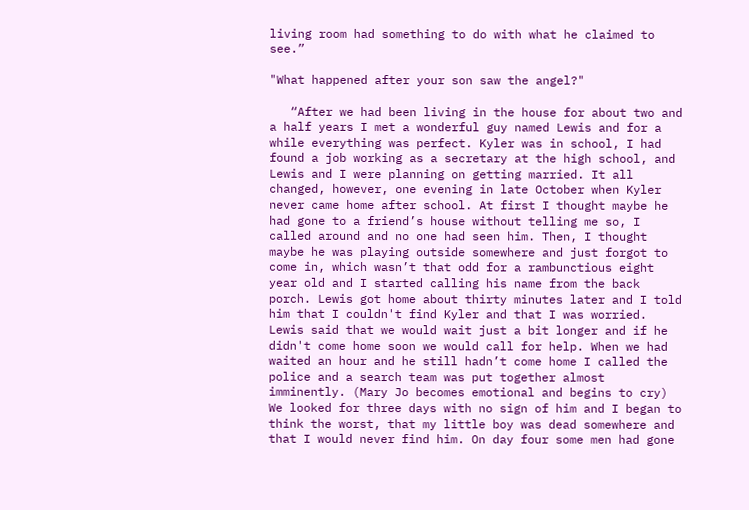living room had something to do with what he claimed to see.”

"What happened after your son saw the angel?"

   “After we had been living in the house for about two and a half years I met a wonderful guy named Lewis and for a while everything was perfect. Kyler was in school, I had found a job working as a secretary at the high school, and Lewis and I were planning on getting married. It all changed, however, one evening in late October when Kyler never came home after school. At first I thought maybe he had gone to a friend’s house without telling me so, I called around and no one had seen him. Then, I thought maybe he was playing outside somewhere and just forgot to come in, which wasn’t that odd for a rambunctious eight year old and I started calling his name from the back porch. Lewis got home about thirty minutes later and I told him that I couldn't find Kyler and that I was worried. Lewis said that we would wait just a bit longer and if he didn't come home soon we would call for help. When we had waited an hour and he still hadn’t come home I called the police and a search team was put together almost imminently. (Mary Jo becomes emotional and begins to cry) We looked for three days with no sign of him and I began to think the worst, that my little boy was dead somewhere and that I would never find him. On day four some men had gone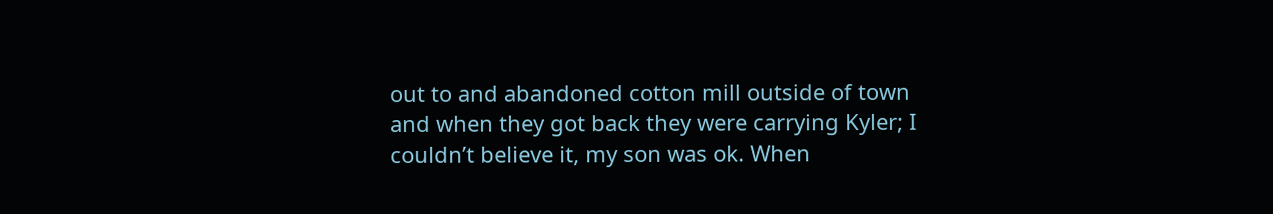out to and abandoned cotton mill outside of town and when they got back they were carrying Kyler; I couldn’t believe it, my son was ok. When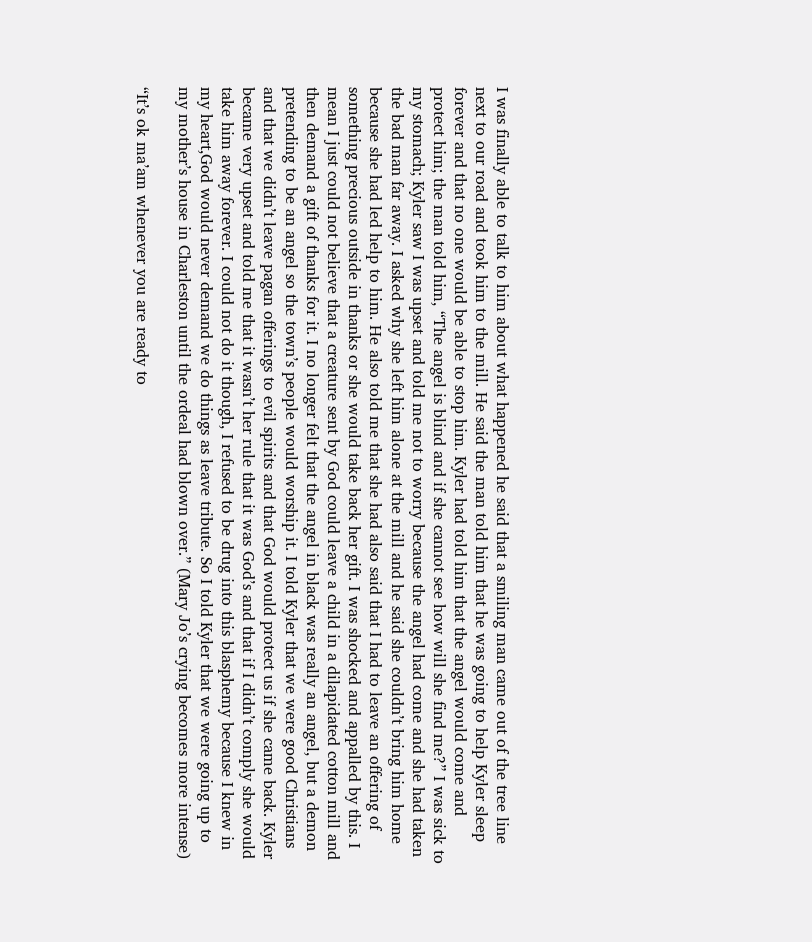I was finally able to talk to him about what happened he said that a smiling man came out of the tree line next to our road and took him to the mill. He said the man told him that he was going to help Kyler sleep forever and that no one would be able to stop him. Kyler had told him that the angel would come and protect him; the man told him, “The angel is blind and if she cannot see how will she find me?” I was sick to my stomach; Kyler saw I was upset and told me not to worry because the angel had come and she had taken the bad man far away. I asked why she left him alone at the mill and he said she couldn’t bring him home because she had led help to him. He also told me that she had also said that I had to leave an offering of something precious outside in thanks or she would take back her gift. I was shocked and appalled by this. I mean I just could not believe that a creature sent by God could leave a child in a dilapidated cotton mill and then demand a gift of thanks for it. I no longer felt that the angel in black was really an angel, but a demon pretending to be an angel so the town’s people would worship it. I told Kyler that we were good Christians and that we didn’t leave pagan offerings to evil spirits and that God would protect us if she came back. Kyler became very upset and told me that it wasn’t her rule that it was God’s and that if I didn’t comply she would take him away forever. I could not do it though, I refused to be drug into this blasphemy because I knew in my heart,God would never demand we do things as leave tribute. So I told Kyler that we were going up to my mother’s house in Charleston until the ordeal had blown over.” (Mary Jo’s crying becomes more intense)

“It’s ok ma’am whenever you are ready to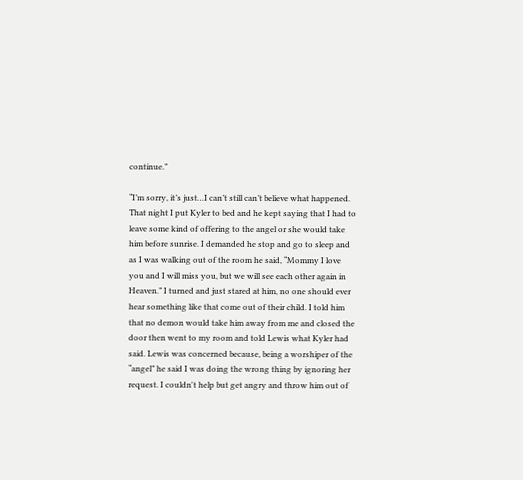continue.”

“I’m sorry, it’s just…I can’t still can’t believe what happened. That night I put Kyler to bed and he kept saying that I had to leave some kind of offering to the angel or she would take him before sunrise. I demanded he stop and go to sleep and as I was walking out of the room he said, “Mommy I love you and I will miss you, but we will see each other again in Heaven.” I turned and just stared at him, no one should ever hear something like that come out of their child. I told him that no demon would take him away from me and closed the door then went to my room and told Lewis what Kyler had said. Lewis was concerned because, being a worshiper of the “angel” he said I was doing the wrong thing by ignoring her request. I couldn't help but get angry and throw him out of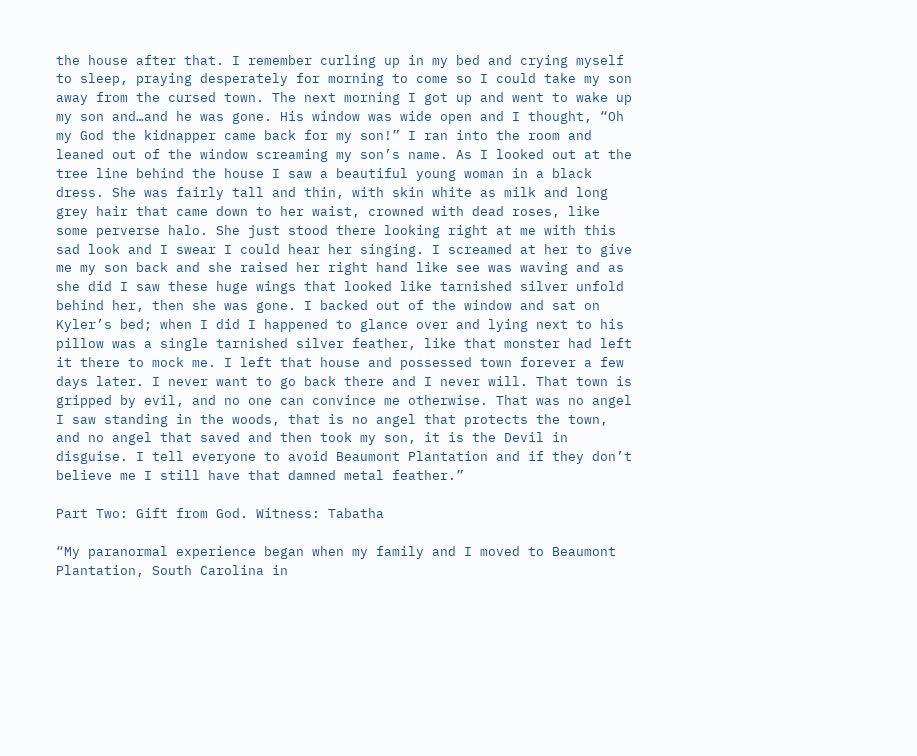the house after that. I remember curling up in my bed and crying myself to sleep, praying desperately for morning to come so I could take my son away from the cursed town. The next morning I got up and went to wake up my son and…and he was gone. His window was wide open and I thought, “Oh my God the kidnapper came back for my son!” I ran into the room and leaned out of the window screaming my son’s name. As I looked out at the tree line behind the house I saw a beautiful young woman in a black dress. She was fairly tall and thin, with skin white as milk and long grey hair that came down to her waist, crowned with dead roses, like some perverse halo. She just stood there looking right at me with this sad look and I swear I could hear her singing. I screamed at her to give me my son back and she raised her right hand like see was waving and as she did I saw these huge wings that looked like tarnished silver unfold behind her, then she was gone. I backed out of the window and sat on Kyler’s bed; when I did I happened to glance over and lying next to his pillow was a single tarnished silver feather, like that monster had left it there to mock me. I left that house and possessed town forever a few days later. I never want to go back there and I never will. That town is gripped by evil, and no one can convince me otherwise. That was no angel I saw standing in the woods, that is no angel that protects the town, and no angel that saved and then took my son, it is the Devil in disguise. I tell everyone to avoid Beaumont Plantation and if they don’t believe me I still have that damned metal feather.”

Part Two: Gift from God. Witness: Tabatha

“My paranormal experience began when my family and I moved to Beaumont Plantation, South Carolina in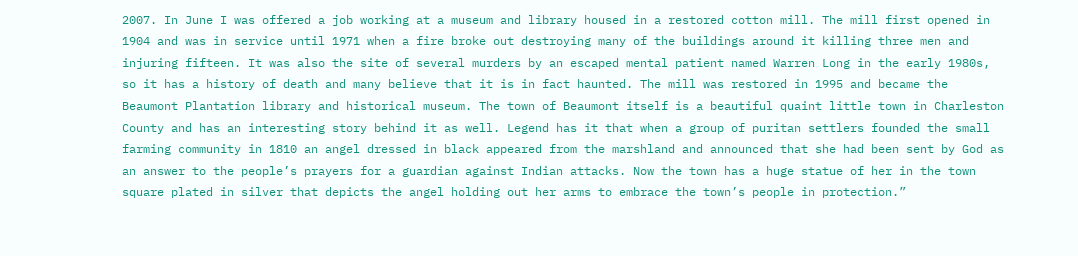2007. In June I was offered a job working at a museum and library housed in a restored cotton mill. The mill first opened in 1904 and was in service until 1971 when a fire broke out destroying many of the buildings around it killing three men and injuring fifteen. It was also the site of several murders by an escaped mental patient named Warren Long in the early 1980s, so it has a history of death and many believe that it is in fact haunted. The mill was restored in 1995 and became the Beaumont Plantation library and historical museum. The town of Beaumont itself is a beautiful quaint little town in Charleston County and has an interesting story behind it as well. Legend has it that when a group of puritan settlers founded the small farming community in 1810 an angel dressed in black appeared from the marshland and announced that she had been sent by God as an answer to the people’s prayers for a guardian against Indian attacks. Now the town has a huge statue of her in the town square plated in silver that depicts the angel holding out her arms to embrace the town’s people in protection.”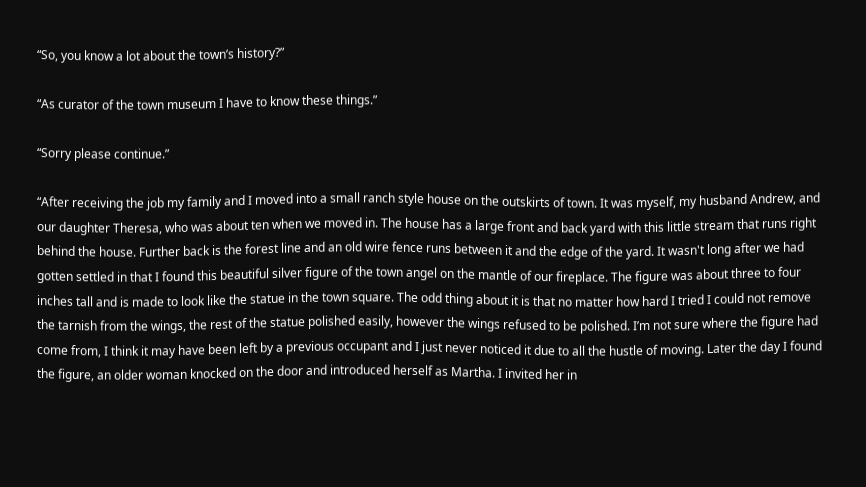“So, you know a lot about the town’s history?”

“As curator of the town museum I have to know these things.”

“Sorry please continue.”

“After receiving the job my family and I moved into a small ranch style house on the outskirts of town. It was myself, my husband Andrew, and our daughter Theresa, who was about ten when we moved in. The house has a large front and back yard with this little stream that runs right behind the house. Further back is the forest line and an old wire fence runs between it and the edge of the yard. It wasn't long after we had gotten settled in that I found this beautiful silver figure of the town angel on the mantle of our fireplace. The figure was about three to four inches tall and is made to look like the statue in the town square. The odd thing about it is that no matter how hard I tried I could not remove the tarnish from the wings, the rest of the statue polished easily, however the wings refused to be polished. I’m not sure where the figure had come from, I think it may have been left by a previous occupant and I just never noticed it due to all the hustle of moving. Later the day I found the figure, an older woman knocked on the door and introduced herself as Martha. I invited her in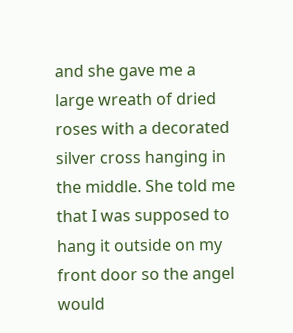and she gave me a large wreath of dried roses with a decorated silver cross hanging in the middle. She told me that I was supposed to hang it outside on my front door so the angel would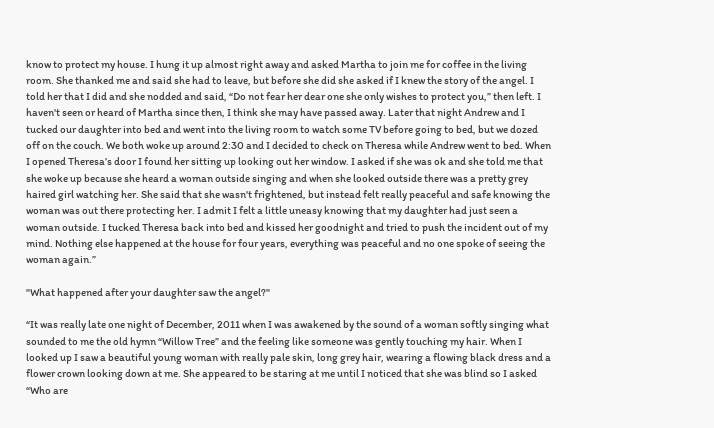know to protect my house. I hung it up almost right away and asked Martha to join me for coffee in the living room. She thanked me and said she had to leave, but before she did she asked if I knew the story of the angel. I told her that I did and she nodded and said, “Do not fear her dear one she only wishes to protect you,” then left. I haven't seen or heard of Martha since then, I think she may have passed away. Later that night Andrew and I tucked our daughter into bed and went into the living room to watch some TV before going to bed, but we dozed off on the couch. We both woke up around 2:30 and I decided to check on Theresa while Andrew went to bed. When I opened Theresa’s door I found her sitting up looking out her window. I asked if she was ok and she told me that she woke up because she heard a woman outside singing and when she looked outside there was a pretty grey haired girl watching her. She said that she wasn't frightened, but instead felt really peaceful and safe knowing the woman was out there protecting her. I admit I felt a little uneasy knowing that my daughter had just seen a woman outside. I tucked Theresa back into bed and kissed her goodnight and tried to push the incident out of my mind. Nothing else happened at the house for four years, everything was peaceful and no one spoke of seeing the woman again.”

"What happened after your daughter saw the angel?"

“It was really late one night of December, 2011 when I was awakened by the sound of a woman softly singing what sounded to me the old hymn “Willow Tree” and the feeling like someone was gently touching my hair. When I looked up I saw a beautiful young woman with really pale skin, long grey hair, wearing a flowing black dress and a flower crown looking down at me. She appeared to be staring at me until I noticed that she was blind so I asked “Who are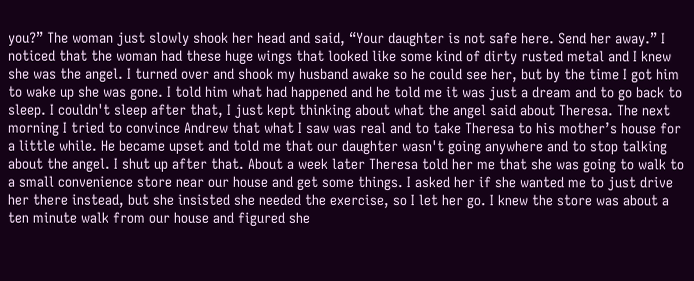you?” The woman just slowly shook her head and said, “Your daughter is not safe here. Send her away.” I noticed that the woman had these huge wings that looked like some kind of dirty rusted metal and I knew she was the angel. I turned over and shook my husband awake so he could see her, but by the time I got him to wake up she was gone. I told him what had happened and he told me it was just a dream and to go back to sleep. I couldn't sleep after that, I just kept thinking about what the angel said about Theresa. The next morning I tried to convince Andrew that what I saw was real and to take Theresa to his mother’s house for a little while. He became upset and told me that our daughter wasn't going anywhere and to stop talking about the angel. I shut up after that. About a week later Theresa told her me that she was going to walk to a small convenience store near our house and get some things. I asked her if she wanted me to just drive her there instead, but she insisted she needed the exercise, so I let her go. I knew the store was about a ten minute walk from our house and figured she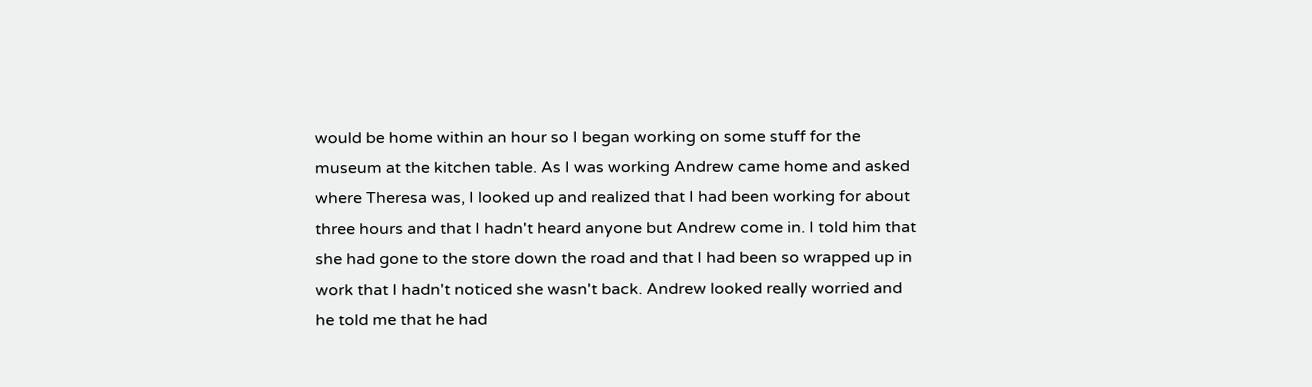would be home within an hour so I began working on some stuff for the museum at the kitchen table. As I was working Andrew came home and asked where Theresa was, I looked up and realized that I had been working for about three hours and that I hadn't heard anyone but Andrew come in. I told him that she had gone to the store down the road and that I had been so wrapped up in work that I hadn't noticed she wasn't back. Andrew looked really worried and he told me that he had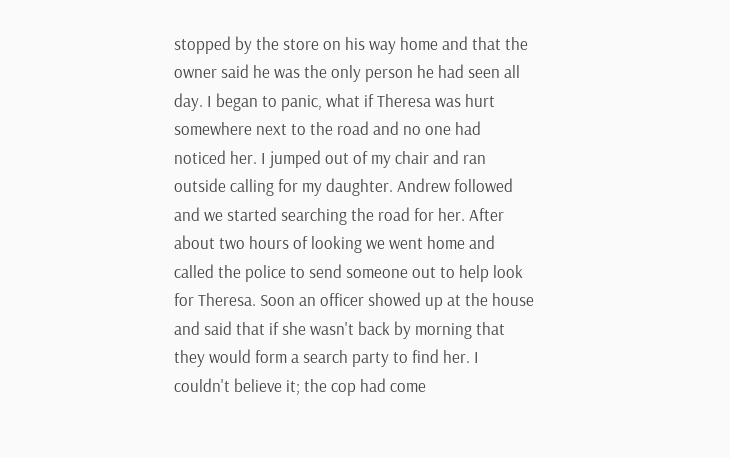stopped by the store on his way home and that the owner said he was the only person he had seen all day. I began to panic, what if Theresa was hurt somewhere next to the road and no one had noticed her. I jumped out of my chair and ran outside calling for my daughter. Andrew followed and we started searching the road for her. After about two hours of looking we went home and called the police to send someone out to help look for Theresa. Soon an officer showed up at the house and said that if she wasn't back by morning that they would form a search party to find her. I couldn't believe it; the cop had come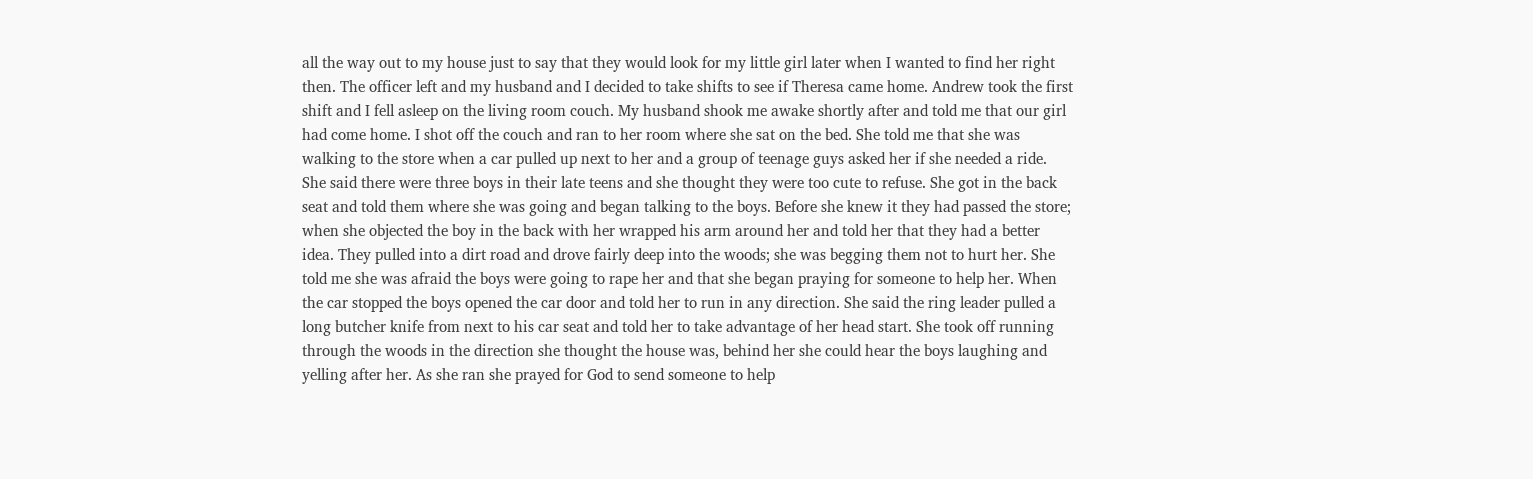all the way out to my house just to say that they would look for my little girl later when I wanted to find her right then. The officer left and my husband and I decided to take shifts to see if Theresa came home. Andrew took the first shift and I fell asleep on the living room couch. My husband shook me awake shortly after and told me that our girl had come home. I shot off the couch and ran to her room where she sat on the bed. She told me that she was walking to the store when a car pulled up next to her and a group of teenage guys asked her if she needed a ride. She said there were three boys in their late teens and she thought they were too cute to refuse. She got in the back seat and told them where she was going and began talking to the boys. Before she knew it they had passed the store; when she objected the boy in the back with her wrapped his arm around her and told her that they had a better idea. They pulled into a dirt road and drove fairly deep into the woods; she was begging them not to hurt her. She told me she was afraid the boys were going to rape her and that she began praying for someone to help her. When the car stopped the boys opened the car door and told her to run in any direction. She said the ring leader pulled a long butcher knife from next to his car seat and told her to take advantage of her head start. She took off running through the woods in the direction she thought the house was, behind her she could hear the boys laughing and yelling after her. As she ran she prayed for God to send someone to help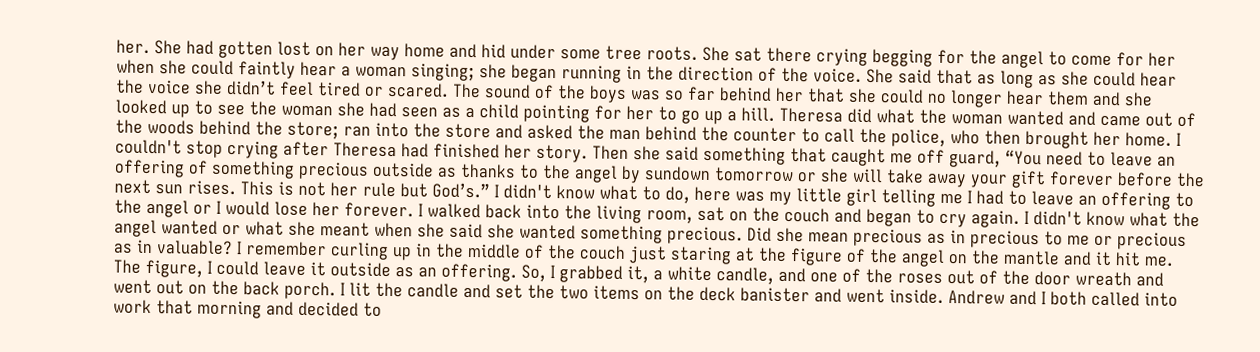her. She had gotten lost on her way home and hid under some tree roots. She sat there crying begging for the angel to come for her when she could faintly hear a woman singing; she began running in the direction of the voice. She said that as long as she could hear the voice she didn’t feel tired or scared. The sound of the boys was so far behind her that she could no longer hear them and she looked up to see the woman she had seen as a child pointing for her to go up a hill. Theresa did what the woman wanted and came out of the woods behind the store; ran into the store and asked the man behind the counter to call the police, who then brought her home. I couldn't stop crying after Theresa had finished her story. Then she said something that caught me off guard, “You need to leave an offering of something precious outside as thanks to the angel by sundown tomorrow or she will take away your gift forever before the next sun rises. This is not her rule but God’s.” I didn't know what to do, here was my little girl telling me I had to leave an offering to the angel or I would lose her forever. I walked back into the living room, sat on the couch and began to cry again. I didn't know what the angel wanted or what she meant when she said she wanted something precious. Did she mean precious as in precious to me or precious as in valuable? I remember curling up in the middle of the couch just staring at the figure of the angel on the mantle and it hit me. The figure, I could leave it outside as an offering. So, I grabbed it, a white candle, and one of the roses out of the door wreath and went out on the back porch. I lit the candle and set the two items on the deck banister and went inside. Andrew and I both called into work that morning and decided to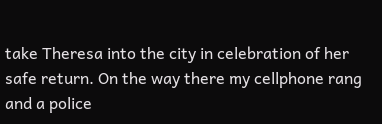take Theresa into the city in celebration of her safe return. On the way there my cellphone rang and a police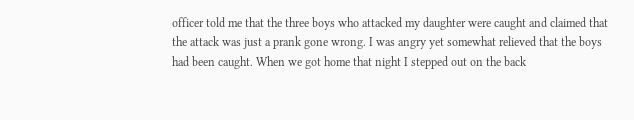officer told me that the three boys who attacked my daughter were caught and claimed that the attack was just a prank gone wrong. I was angry yet somewhat relieved that the boys had been caught. When we got home that night I stepped out on the back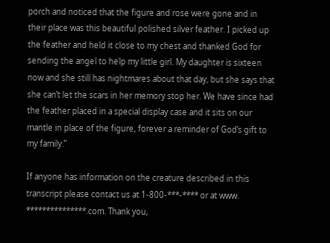porch and noticed that the figure and rose were gone and in their place was this beautiful polished silver feather. I picked up the feather and held it close to my chest and thanked God for sending the angel to help my little girl. My daughter is sixteen now and she still has nightmares about that day, but she says that she can’t let the scars in her memory stop her. We have since had the feather placed in a special display case and it sits on our mantle in place of the figure, forever a reminder of God’s gift to my family.”

If anyone has information on the creature described in this transcript please contact us at 1-800-***-**** or at www. ***************.com. Thank you,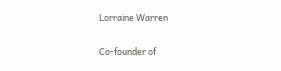Lorraine Warren

Co-founder of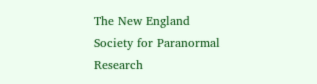The New England Society for Paranormal Research